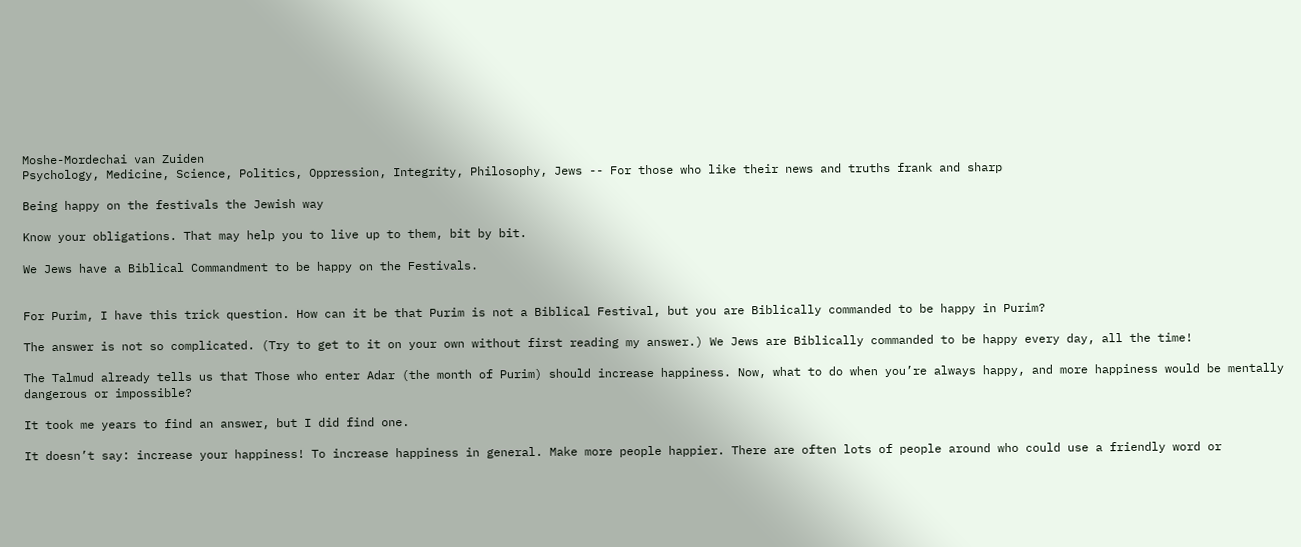Moshe-Mordechai van Zuiden
Psychology, Medicine, Science, Politics, Oppression, Integrity, Philosophy, Jews -- For those who like their news and truths frank and sharp

Being happy on the festivals the Jewish way

Know your obligations. That may help you to live up to them, bit by bit.

We Jews have a Biblical Commandment to be happy on the Festivals.


For Purim, I have this trick question. How can it be that Purim is not a Biblical Festival, but you are Biblically commanded to be happy in Purim?

The answer is not so complicated. (Try to get to it on your own without first reading my answer.) We Jews are Biblically commanded to be happy every day, all the time!

The Talmud already tells us that Those who enter Adar (the month of Purim) should increase happiness. Now, what to do when you’re always happy, and more happiness would be mentally dangerous or impossible?

It took me years to find an answer, but I did find one.

It doesn’t say: increase your happiness! To increase happiness in general. Make more people happier. There are often lots of people around who could use a friendly word or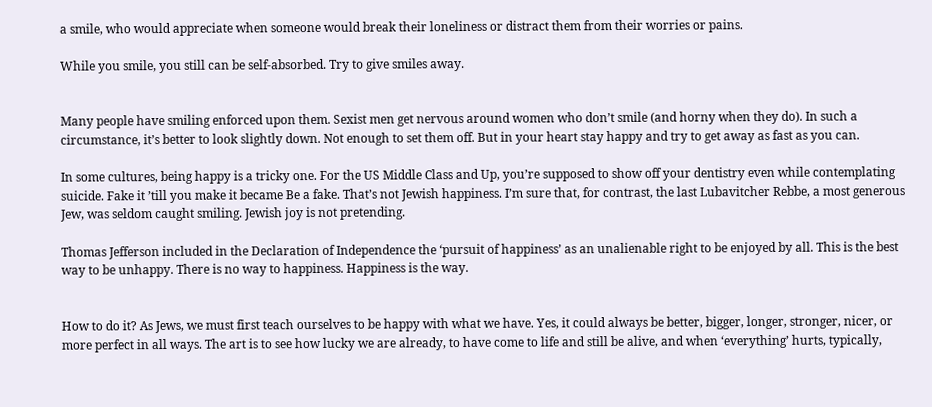a smile, who would appreciate when someone would break their loneliness or distract them from their worries or pains.

While you smile, you still can be self-absorbed. Try to give smiles away.


Many people have smiling enforced upon them. Sexist men get nervous around women who don’t smile (and horny when they do). In such a circumstance, it’s better to look slightly down. Not enough to set them off. But in your heart stay happy and try to get away as fast as you can.

In some cultures, being happy is a tricky one. For the US Middle Class and Up, you’re supposed to show off your dentistry even while contemplating suicide. Fake it ’till you make it became Be a fake. That’s not Jewish happiness. I’m sure that, for contrast, the last Lubavitcher Rebbe, a most generous Jew, was seldom caught smiling. Jewish joy is not pretending.

Thomas Jefferson included in the Declaration of Independence the ‘pursuit of happiness’ as an unalienable right to be enjoyed by all. This is the best way to be unhappy. There is no way to happiness. Happiness is the way.


How to do it? As Jews, we must first teach ourselves to be happy with what we have. Yes, it could always be better, bigger, longer, stronger, nicer, or more perfect in all ways. The art is to see how lucky we are already, to have come to life and still be alive, and when ‘everything’ hurts, typically,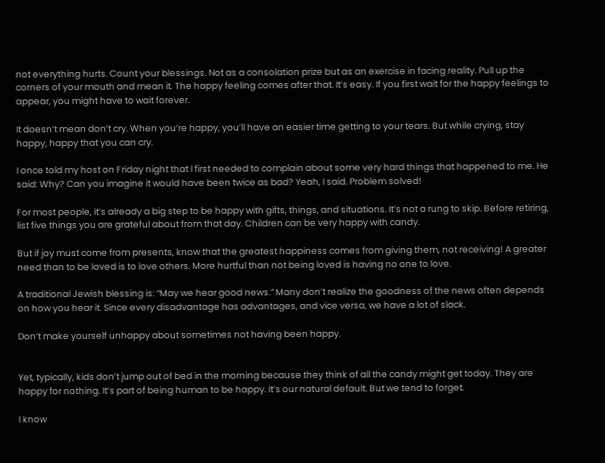not everything hurts. Count your blessings. Not as a consolation prize but as an exercise in facing reality. Pull up the corners of your mouth and mean it. The happy feeling comes after that. It’s easy. If you first wait for the happy feelings to appear, you might have to wait forever.

It doesn’t mean don’t cry. When you’re happy, you’ll have an easier time getting to your tears. But while crying, stay happy, happy that you can cry.

I once told my host on Friday night that I first needed to complain about some very hard things that happened to me. He said: Why? Can you imagine it would have been twice as bad? Yeah, I said. Problem solved!

For most people, it’s already a big step to be happy with gifts, things, and situations. It’s not a rung to skip. Before retiring, list five things you are grateful about from that day. Children can be very happy with candy.

But if joy must come from presents, know that the greatest happiness comes from giving them, not receiving! A greater need than to be loved is to love others. More hurtful than not being loved is having no one to love.

A traditional Jewish blessing is: “May we hear good news.” Many don’t realize the goodness of the news often depends on how you hear it. Since every disadvantage has advantages, and vice versa, we have a lot of slack.

Don’t make yourself unhappy about sometimes not having been happy.


Yet, typically, kids don’t jump out of bed in the morning because they think of all the candy might get today. They are happy for nothing. It’s part of being human to be happy. It’s our natural default. But we tend to forget.

I know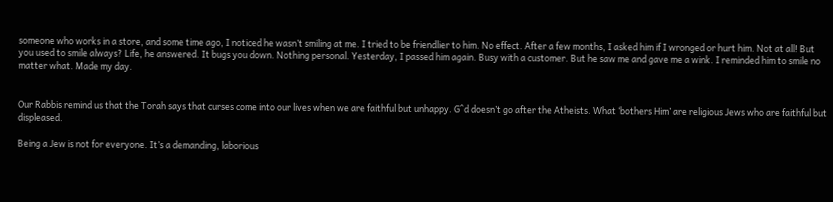someone who works in a store, and some time ago, I noticed he wasn’t smiling at me. I tried to be friendlier to him. No effect. After a few months, I asked him if I wronged or hurt him. Not at all! But you used to smile always? Life, he answered. It bugs you down. Nothing personal. Yesterday, I passed him again. Busy with a customer. But he saw me and gave me a wink. I reminded him to smile no matter what. Made my day.


Our Rabbis remind us that the Torah says that curses come into our lives when we are faithful but unhappy. G^d doesn’t go after the Atheists. What ‘bothers Him’ are religious Jews who are faithful but displeased.

Being a Jew is not for everyone. It’s a demanding, laborious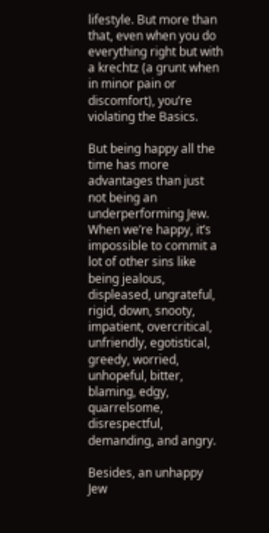lifestyle. But more than that, even when you do everything right but with a krechtz (a grunt when in minor pain or discomfort), you’re violating the Basics.

But being happy all the time has more advantages than just not being an underperforming Jew. When we’re happy, it’s impossible to commit a lot of other sins like being jealous, displeased, ungrateful, rigid, down, snooty, impatient, overcritical, unfriendly, egotistical, greedy, worried, unhopeful, bitter, blaming, edgy, quarrelsome, disrespectful, demanding, and angry.

Besides, an unhappy Jew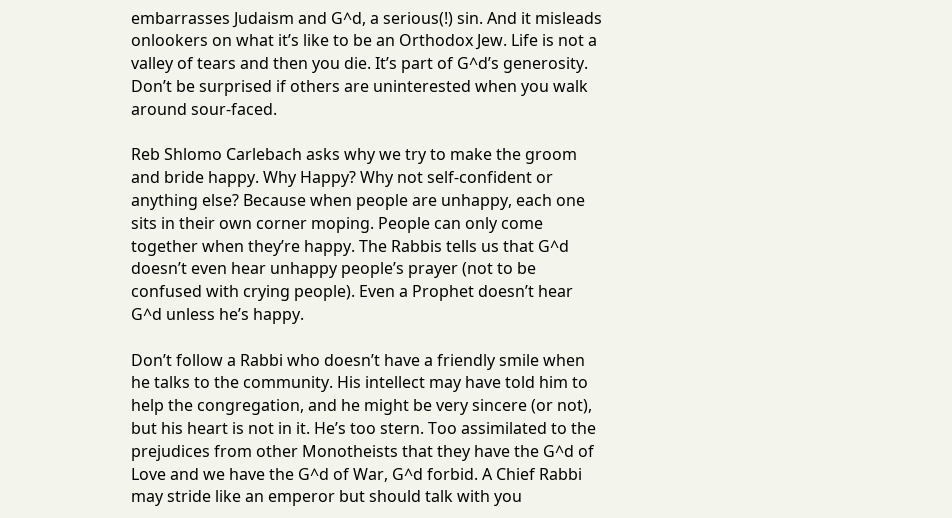embarrasses Judaism and G^d, a serious(!) sin. And it misleads onlookers on what it’s like to be an Orthodox Jew. Life is not a valley of tears and then you die. It’s part of G^d’s generosity. Don’t be surprised if others are uninterested when you walk around sour-faced.

Reb Shlomo Carlebach asks why we try to make the groom and bride happy. Why Happy? Why not self-confident or anything else? Because when people are unhappy, each one sits in their own corner moping. People can only come together when they’re happy. The Rabbis tells us that G^d doesn’t even hear unhappy people’s prayer (not to be confused with crying people). Even a Prophet doesn’t hear G^d unless he’s happy.

Don’t follow a Rabbi who doesn’t have a friendly smile when he talks to the community. His intellect may have told him to help the congregation, and he might be very sincere (or not), but his heart is not in it. He’s too stern. Too assimilated to the prejudices from other Monotheists that they have the G^d of Love and we have the G^d of War, G^d forbid. A Chief Rabbi may stride like an emperor but should talk with you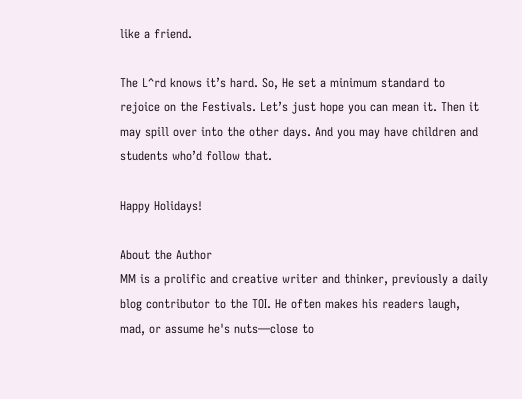like a friend.

The L^rd knows it’s hard. So, He set a minimum standard to rejoice on the Festivals. Let’s just hope you can mean it. Then it may spill over into the other days. And you may have children and students who’d follow that.

Happy Holidays!

About the Author
MM is a prolific and creative writer and thinker, previously a daily blog contributor to the TOI. He often makes his readers laugh, mad, or assume he's nuts—close to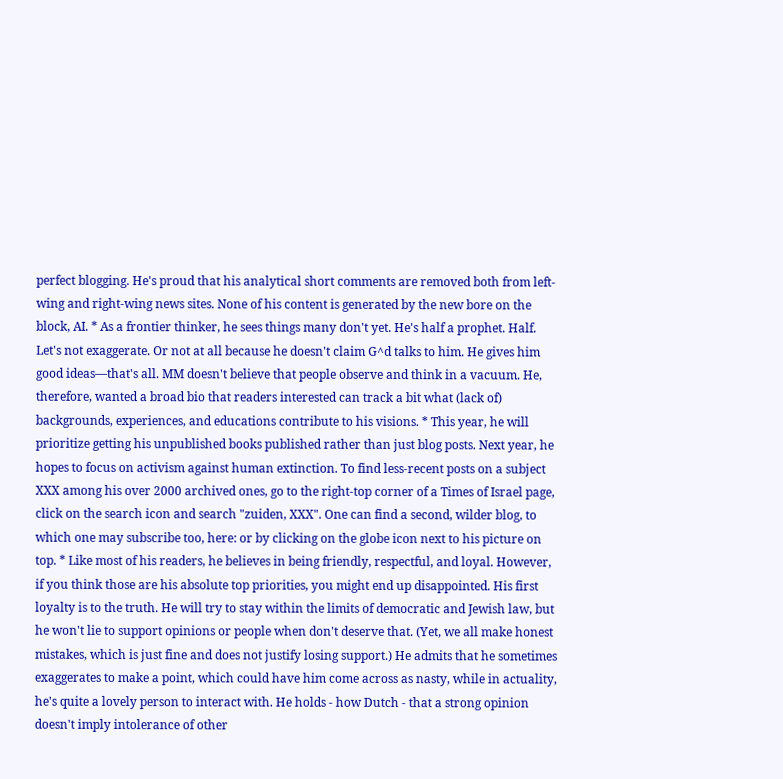perfect blogging. He's proud that his analytical short comments are removed both from left-wing and right-wing news sites. None of his content is generated by the new bore on the block, AI. * As a frontier thinker, he sees things many don't yet. He's half a prophet. Half. Let's not exaggerate. Or not at all because he doesn't claim G^d talks to him. He gives him good ideas—that's all. MM doesn't believe that people observe and think in a vacuum. He, therefore, wanted a broad bio that readers interested can track a bit what (lack of) backgrounds, experiences, and educations contribute to his visions. * This year, he will prioritize getting his unpublished books published rather than just blog posts. Next year, he hopes to focus on activism against human extinction. To find less-recent posts on a subject XXX among his over 2000 archived ones, go to the right-top corner of a Times of Israel page, click on the search icon and search "zuiden, XXX". One can find a second, wilder blog, to which one may subscribe too, here: or by clicking on the globe icon next to his picture on top. * Like most of his readers, he believes in being friendly, respectful, and loyal. However, if you think those are his absolute top priorities, you might end up disappointed. His first loyalty is to the truth. He will try to stay within the limits of democratic and Jewish law, but he won't lie to support opinions or people when don't deserve that. (Yet, we all make honest mistakes, which is just fine and does not justify losing support.) He admits that he sometimes exaggerates to make a point, which could have him come across as nasty, while in actuality, he's quite a lovely person to interact with. He holds - how Dutch - that a strong opinion doesn't imply intolerance of other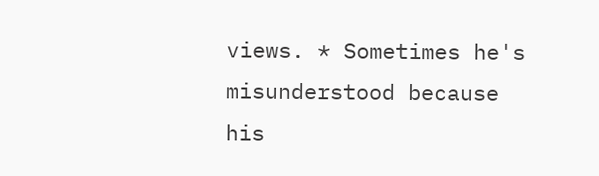views. * Sometimes he's misunderstood because his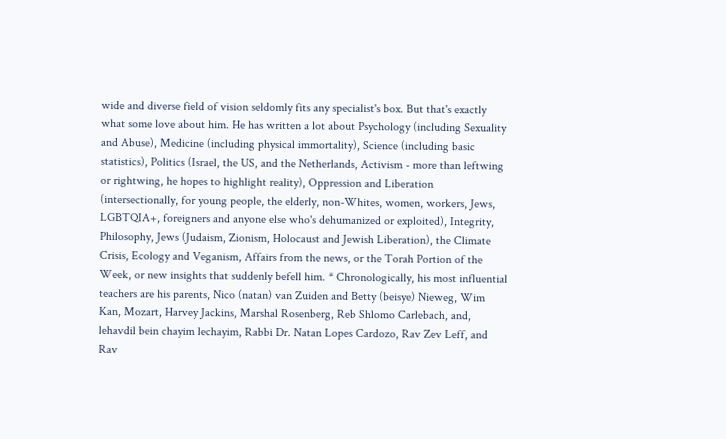wide and diverse field of vision seldomly fits any specialist's box. But that's exactly what some love about him. He has written a lot about Psychology (including Sexuality and Abuse), Medicine (including physical immortality), Science (including basic statistics), Politics (Israel, the US, and the Netherlands, Activism - more than leftwing or rightwing, he hopes to highlight reality), Oppression and Liberation (intersectionally, for young people, the elderly, non-Whites, women, workers, Jews, LGBTQIA+, foreigners and anyone else who's dehumanized or exploited), Integrity, Philosophy, Jews (Judaism, Zionism, Holocaust and Jewish Liberation), the Climate Crisis, Ecology and Veganism, Affairs from the news, or the Torah Portion of the Week, or new insights that suddenly befell him. * Chronologically, his most influential teachers are his parents, Nico (natan) van Zuiden and Betty (beisye) Nieweg, Wim Kan, Mozart, Harvey Jackins, Marshal Rosenberg, Reb Shlomo Carlebach, and, lehavdil bein chayim lechayim, Rabbi Dr. Natan Lopes Cardozo, Rav Zev Leff, and Rav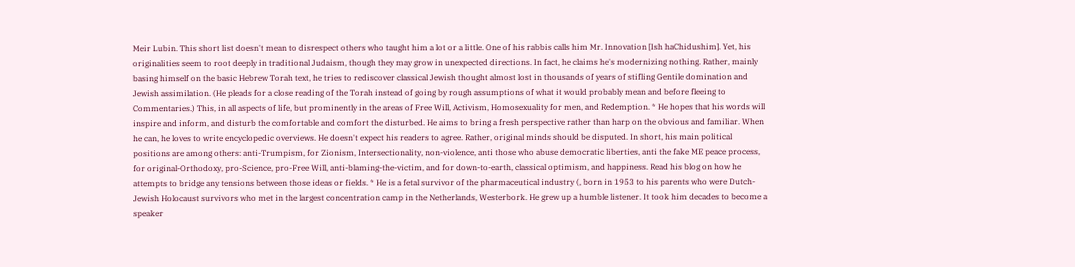Meir Lubin. This short list doesn't mean to disrespect others who taught him a lot or a little. One of his rabbis calls him Mr. Innovation [Ish haChidushim]. Yet, his originalities seem to root deeply in traditional Judaism, though they may grow in unexpected directions. In fact, he claims he's modernizing nothing. Rather, mainly basing himself on the basic Hebrew Torah text, he tries to rediscover classical Jewish thought almost lost in thousands of years of stifling Gentile domination and Jewish assimilation. (He pleads for a close reading of the Torah instead of going by rough assumptions of what it would probably mean and before fleeing to Commentaries.) This, in all aspects of life, but prominently in the areas of Free Will, Activism, Homosexuality for men, and Redemption. * He hopes that his words will inspire and inform, and disturb the comfortable and comfort the disturbed. He aims to bring a fresh perspective rather than harp on the obvious and familiar. When he can, he loves to write encyclopedic overviews. He doesn't expect his readers to agree. Rather, original minds should be disputed. In short, his main political positions are among others: anti-Trumpism, for Zionism, Intersectionality, non-violence, anti those who abuse democratic liberties, anti the fake ME peace process, for original-Orthodoxy, pro-Science, pro-Free Will, anti-blaming-the-victim, and for down-to-earth, classical optimism, and happiness. Read his blog on how he attempts to bridge any tensions between those ideas or fields. * He is a fetal survivor of the pharmaceutical industry (, born in 1953 to his parents who were Dutch-Jewish Holocaust survivors who met in the largest concentration camp in the Netherlands, Westerbork. He grew up a humble listener. It took him decades to become a speaker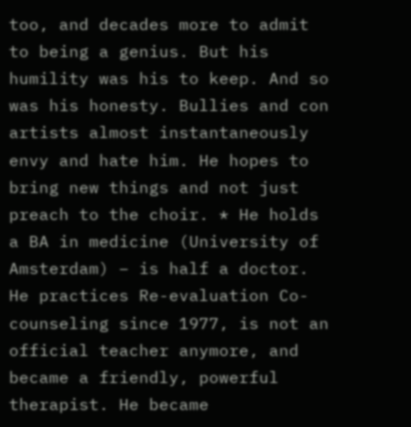too, and decades more to admit to being a genius. But his humility was his to keep. And so was his honesty. Bullies and con artists almost instantaneously envy and hate him. He hopes to bring new things and not just preach to the choir. * He holds a BA in medicine (University of Amsterdam) – is half a doctor. He practices Re-evaluation Co-counseling since 1977, is not an official teacher anymore, and became a friendly, powerful therapist. He became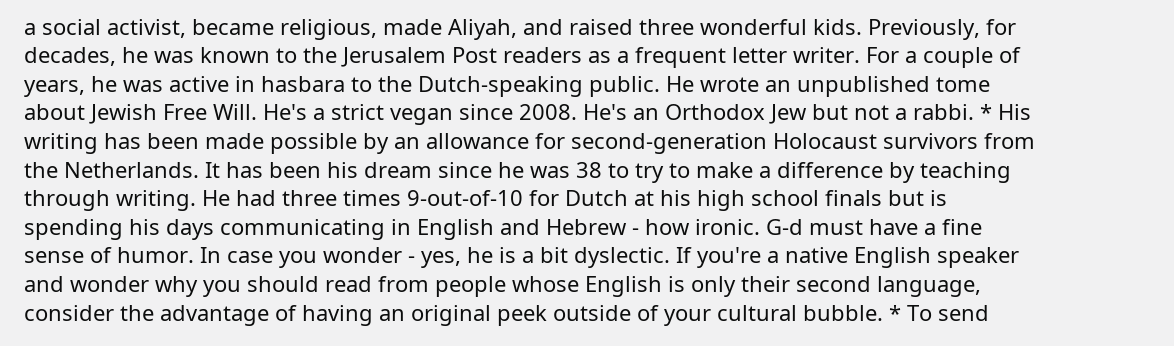a social activist, became religious, made Aliyah, and raised three wonderful kids. Previously, for decades, he was known to the Jerusalem Post readers as a frequent letter writer. For a couple of years, he was active in hasbara to the Dutch-speaking public. He wrote an unpublished tome about Jewish Free Will. He's a strict vegan since 2008. He's an Orthodox Jew but not a rabbi. * His writing has been made possible by an allowance for second-generation Holocaust survivors from the Netherlands. It has been his dream since he was 38 to try to make a difference by teaching through writing. He had three times 9-out-of-10 for Dutch at his high school finals but is spending his days communicating in English and Hebrew - how ironic. G-d must have a fine sense of humor. In case you wonder - yes, he is a bit dyslectic. If you're a native English speaker and wonder why you should read from people whose English is only their second language, consider the advantage of having an original peek outside of your cultural bubble. * To send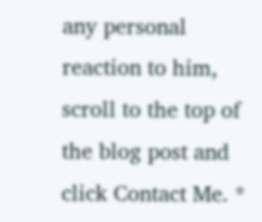any personal reaction to him, scroll to the top of the blog post and click Contact Me. *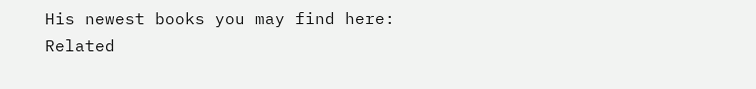His newest books you may find here:
Related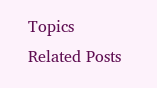Topics
Related Posts